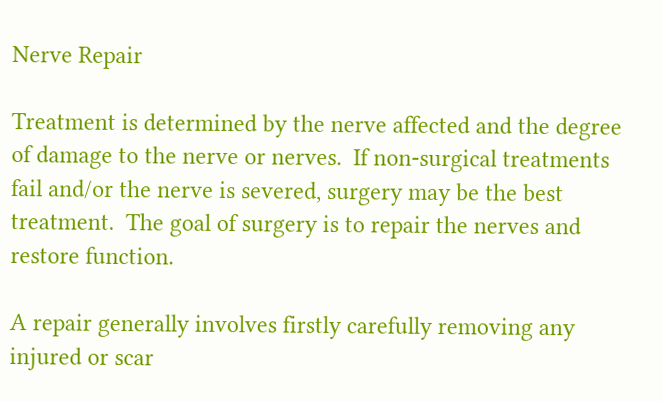Nerve Repair

Treatment is determined by the nerve affected and the degree of damage to the nerve or nerves.  If non-surgical treatments fail and/or the nerve is severed, surgery may be the best treatment.  The goal of surgery is to repair the nerves and restore function.

A repair generally involves firstly carefully removing any injured or scar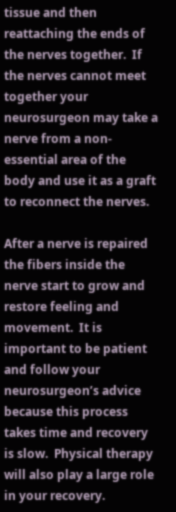tissue and then reattaching the ends of the nerves together.  If the nerves cannot meet together your neurosurgeon may take a nerve from a non-essential area of the body and use it as a graft to reconnect the nerves.

After a nerve is repaired the fibers inside the nerve start to grow and restore feeling and movement.  It is important to be patient and follow your neurosurgeon’s advice because this process takes time and recovery is slow.  Physical therapy will also play a large role in your recovery.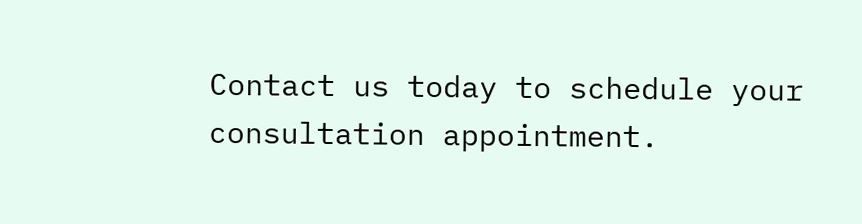Contact us today to schedule your consultation appointment.